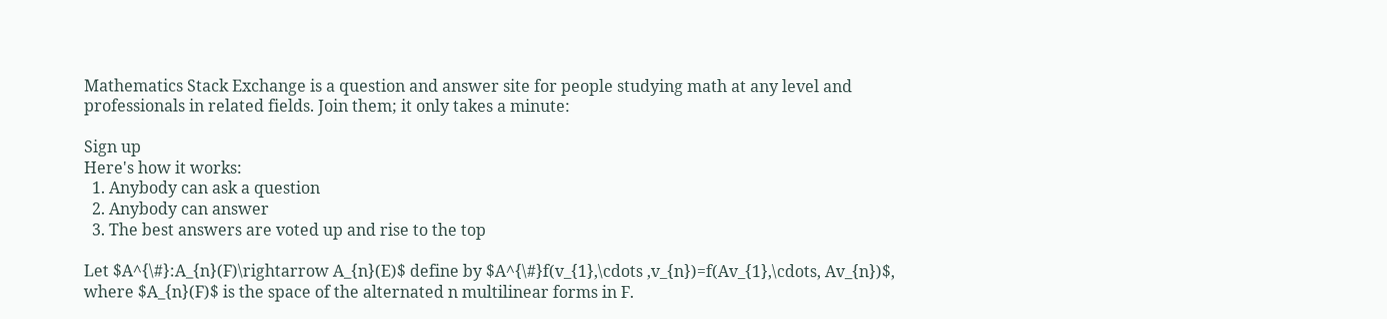Mathematics Stack Exchange is a question and answer site for people studying math at any level and professionals in related fields. Join them; it only takes a minute:

Sign up
Here's how it works:
  1. Anybody can ask a question
  2. Anybody can answer
  3. The best answers are voted up and rise to the top

Let $A^{\#}:A_{n}(F)\rightarrow A_{n}(E)$ define by $A^{\#}f(v_{1},\cdots ,v_{n})=f(Av_{1},\cdots, Av_{n})$, where $A_{n}(F)$ is the space of the alternated n multilinear forms in F.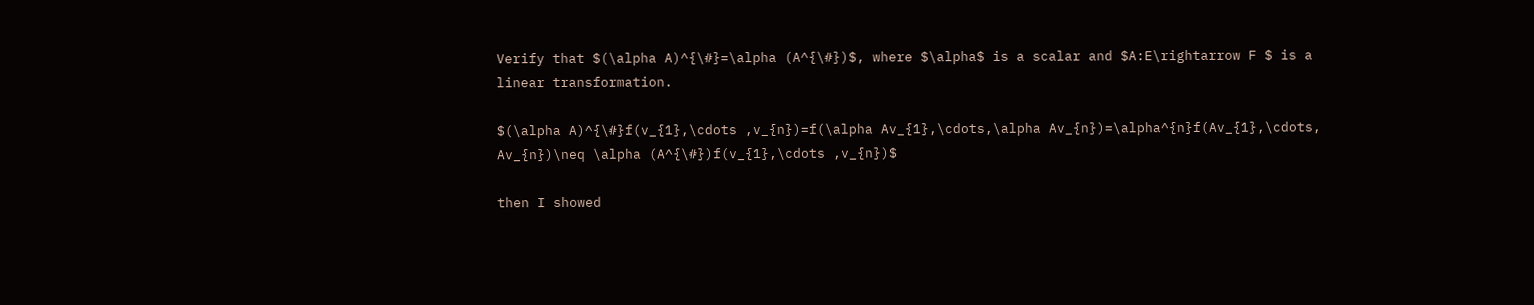Verify that $(\alpha A)^{\#}=\alpha (A^{\#})$, where $\alpha$ is a scalar and $A:E\rightarrow F $ is a linear transformation.

$(\alpha A)^{\#}f(v_{1},\cdots ,v_{n})=f(\alpha Av_{1},\cdots,\alpha Av_{n})=\alpha^{n}f(Av_{1},\cdots, Av_{n})\neq \alpha (A^{\#})f(v_{1},\cdots ,v_{n})$

then I showed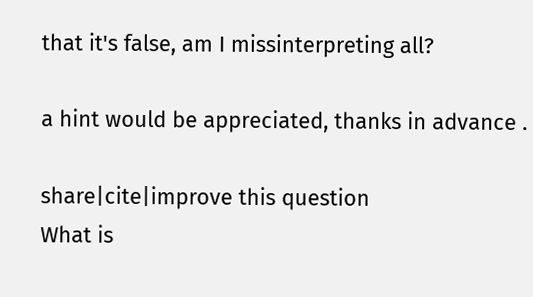that it's false, am I missinterpreting all?

a hint would be appreciated, thanks in advance .

share|cite|improve this question
What is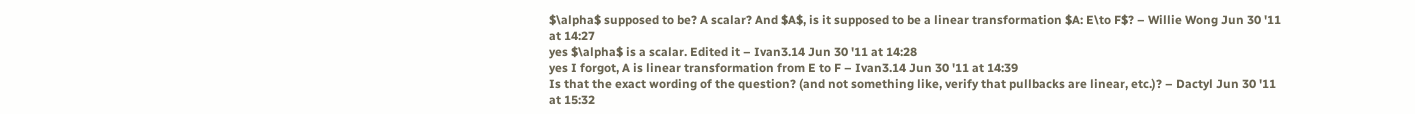$\alpha$ supposed to be? A scalar? And $A$, is it supposed to be a linear transformation $A: E\to F$? – Willie Wong Jun 30 '11 at 14:27
yes $\alpha$ is a scalar. Edited it – Ivan3.14 Jun 30 '11 at 14:28
yes I forgot, A is linear transformation from E to F – Ivan3.14 Jun 30 '11 at 14:39
Is that the exact wording of the question? (and not something like, verify that pullbacks are linear, etc.)? – Dactyl Jun 30 '11 at 15:32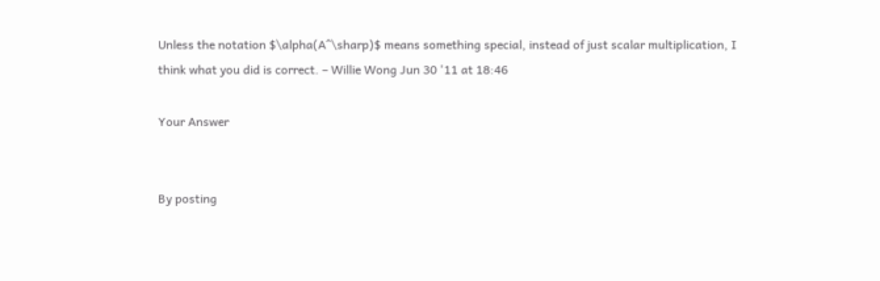Unless the notation $\alpha(A^\sharp)$ means something special, instead of just scalar multiplication, I think what you did is correct. – Willie Wong Jun 30 '11 at 18:46

Your Answer


By posting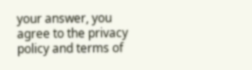your answer, you agree to the privacy policy and terms of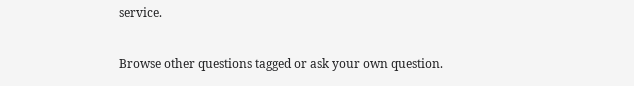service.

Browse other questions tagged or ask your own question.